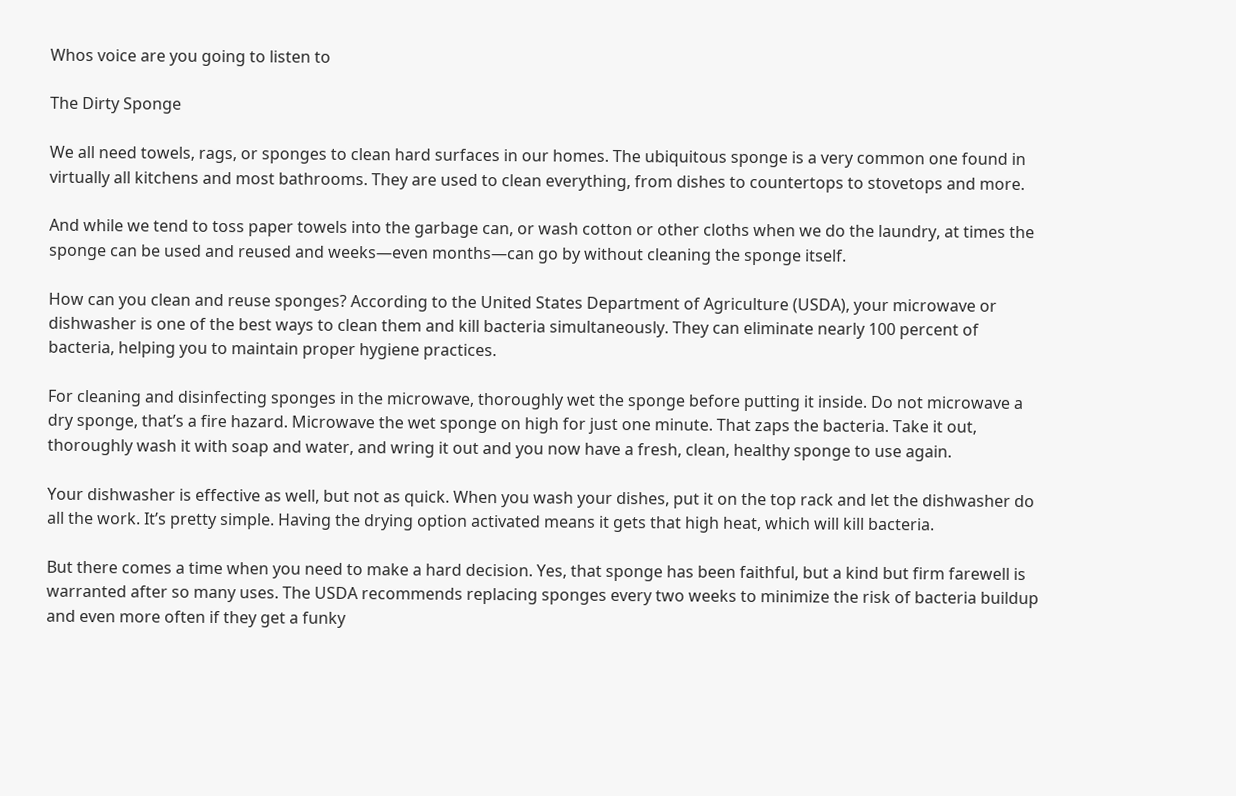Whos voice are you going to listen to

The Dirty Sponge

We all need towels, rags, or sponges to clean hard surfaces in our homes. The ubiquitous sponge is a very common one found in virtually all kitchens and most bathrooms. They are used to clean everything, from dishes to countertops to stovetops and more.

And while we tend to toss paper towels into the garbage can, or wash cotton or other cloths when we do the laundry, at times the sponge can be used and reused and weeks—even months—can go by without cleaning the sponge itself.

How can you clean and reuse sponges? According to the United States Department of Agriculture (USDA), your microwave or dishwasher is one of the best ways to clean them and kill bacteria simultaneously. They can eliminate nearly 100 percent of bacteria, helping you to maintain proper hygiene practices.

For cleaning and disinfecting sponges in the microwave, thoroughly wet the sponge before putting it inside. Do not microwave a dry sponge, that’s a fire hazard. Microwave the wet sponge on high for just one minute. That zaps the bacteria. Take it out, thoroughly wash it with soap and water, and wring it out and you now have a fresh, clean, healthy sponge to use again.

Your dishwasher is effective as well, but not as quick. When you wash your dishes, put it on the top rack and let the dishwasher do all the work. It’s pretty simple. Having the drying option activated means it gets that high heat, which will kill bacteria.

But there comes a time when you need to make a hard decision. Yes, that sponge has been faithful, but a kind but firm farewell is warranted after so many uses. The USDA recommends replacing sponges every two weeks to minimize the risk of bacteria buildup and even more often if they get a funky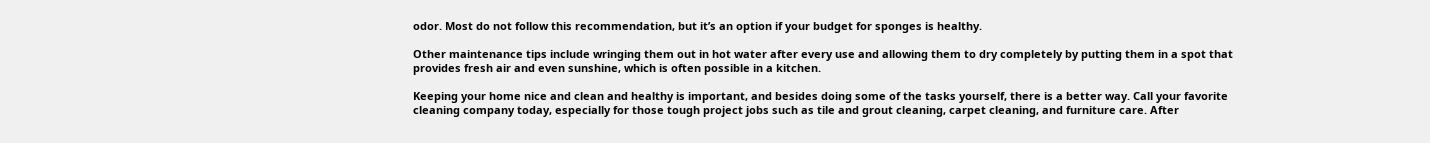odor. Most do not follow this recommendation, but it’s an option if your budget for sponges is healthy.

Other maintenance tips include wringing them out in hot water after every use and allowing them to dry completely by putting them in a spot that provides fresh air and even sunshine, which is often possible in a kitchen.

Keeping your home nice and clean and healthy is important, and besides doing some of the tasks yourself, there is a better way. Call your favorite cleaning company today, especially for those tough project jobs such as tile and grout cleaning, carpet cleaning, and furniture care. After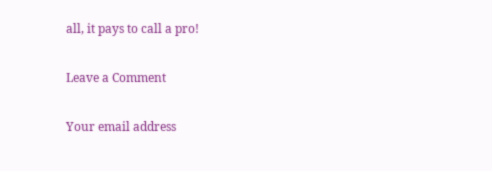all, it pays to call a pro!

Leave a Comment

Your email address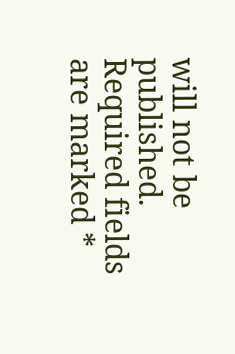will not be published. Required fields are marked *